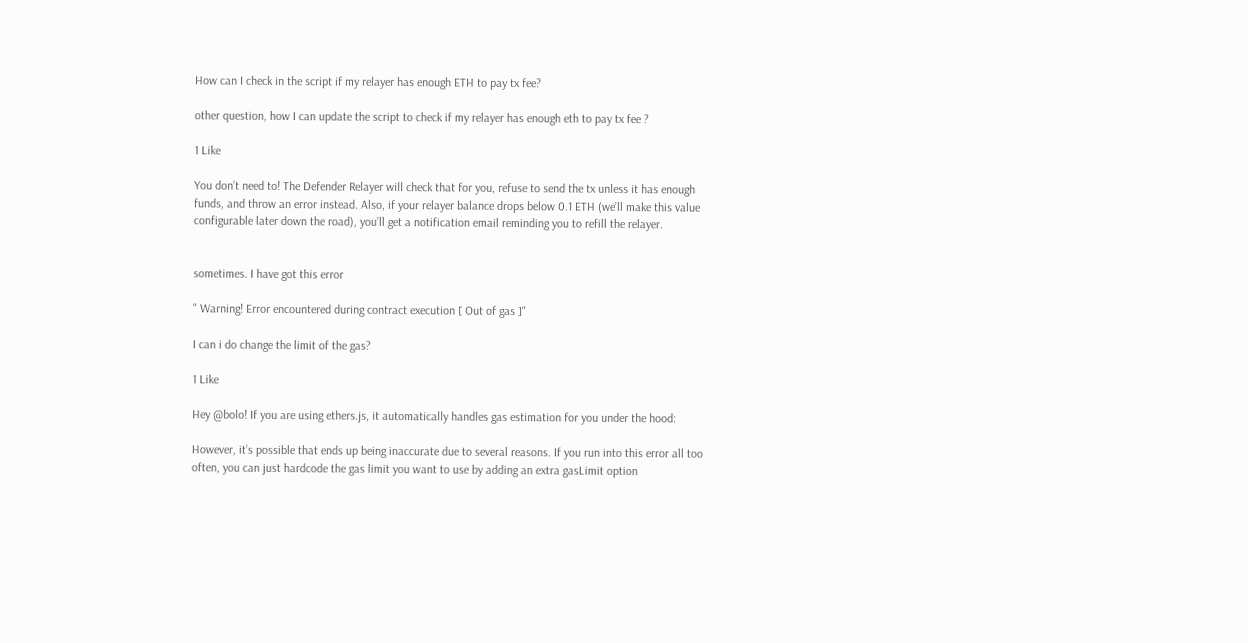How can I check in the script if my relayer has enough ETH to pay tx fee?

other question, how I can update the script to check if my relayer has enough eth to pay tx fee ?

1 Like

You don’t need to! The Defender Relayer will check that for you, refuse to send the tx unless it has enough funds, and throw an error instead. Also, if your relayer balance drops below 0.1 ETH (we’ll make this value configurable later down the road), you’ll get a notification email reminding you to refill the relayer.


sometimes. I have got this error

" Warning! Error encountered during contract execution [ Out of gas ]"

I can i do change the limit of the gas?

1 Like

Hey @bolo! If you are using ethers.js, it automatically handles gas estimation for you under the hood:

However, it’s possible that ends up being inaccurate due to several reasons. If you run into this error all too often, you can just hardcode the gas limit you want to use by adding an extra gasLimit option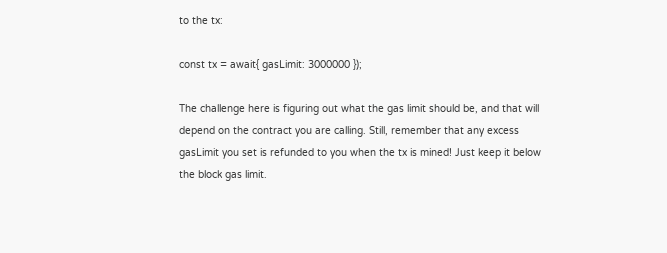to the tx:

const tx = await{ gasLimit: 3000000 });

The challenge here is figuring out what the gas limit should be, and that will depend on the contract you are calling. Still, remember that any excess gasLimit you set is refunded to you when the tx is mined! Just keep it below the block gas limit.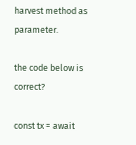harvest method as parameter.

the code below is correct?

const tx = await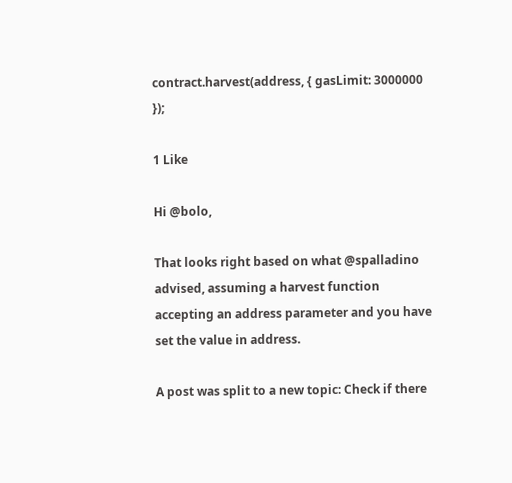contract.harvest(address, { gasLimit: 3000000 });

1 Like

Hi @bolo,

That looks right based on what @spalladino advised, assuming a harvest function accepting an address parameter and you have set the value in address.

A post was split to a new topic: Check if there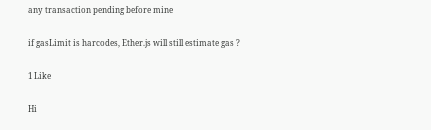any transaction pending before mine

if gasLimit is harcodes, Ether.js will still estimate gas ?

1 Like

Hi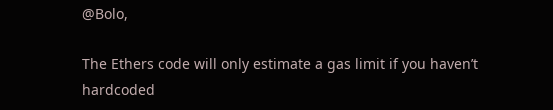@Bolo,

The Ethers code will only estimate a gas limit if you haven’t hardcoded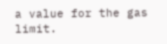a value for the gas limit.